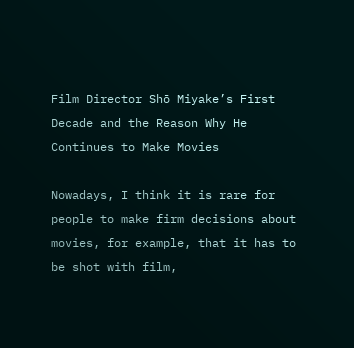Film Director Shō Miyake’s First Decade and the Reason Why He Continues to Make Movies

Nowadays, I think it is rare for people to make firm decisions about movies, for example, that it has to be shot with film,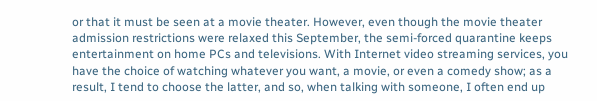or that it must be seen at a movie theater. However, even though the movie theater admission restrictions were relaxed this September, the semi-forced quarantine keeps entertainment on home PCs and televisions. With Internet video streaming services, you have the choice of watching whatever you want, a movie, or even a comedy show; as a result, I tend to choose the latter, and so, when talking with someone, I often end up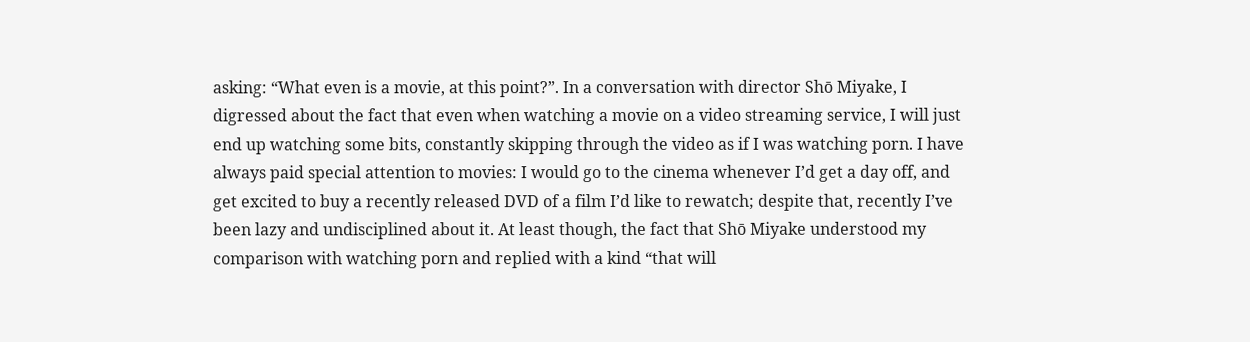asking: “What even is a movie, at this point?”. In a conversation with director Shō Miyake, I digressed about the fact that even when watching a movie on a video streaming service, I will just end up watching some bits, constantly skipping through the video as if I was watching porn. I have always paid special attention to movies: I would go to the cinema whenever I’d get a day off, and get excited to buy a recently released DVD of a film I’d like to rewatch; despite that, recently I’ve been lazy and undisciplined about it. At least though, the fact that Shō Miyake understood my comparison with watching porn and replied with a kind “that will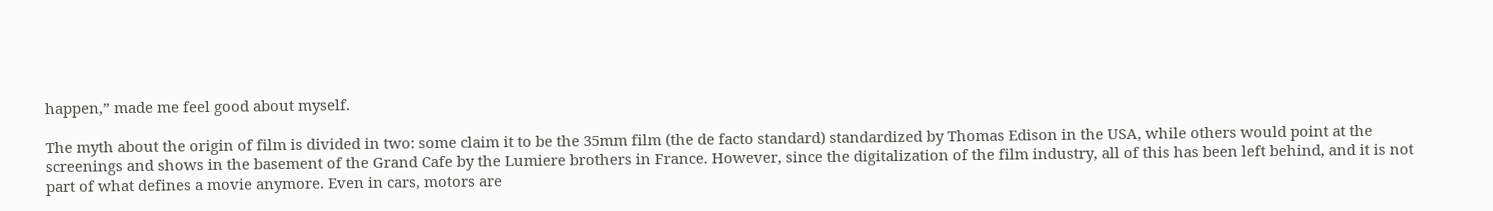happen,” made me feel good about myself.

The myth about the origin of film is divided in two: some claim it to be the 35mm film (the de facto standard) standardized by Thomas Edison in the USA, while others would point at the screenings and shows in the basement of the Grand Cafe by the Lumiere brothers in France. However, since the digitalization of the film industry, all of this has been left behind, and it is not part of what defines a movie anymore. Even in cars, motors are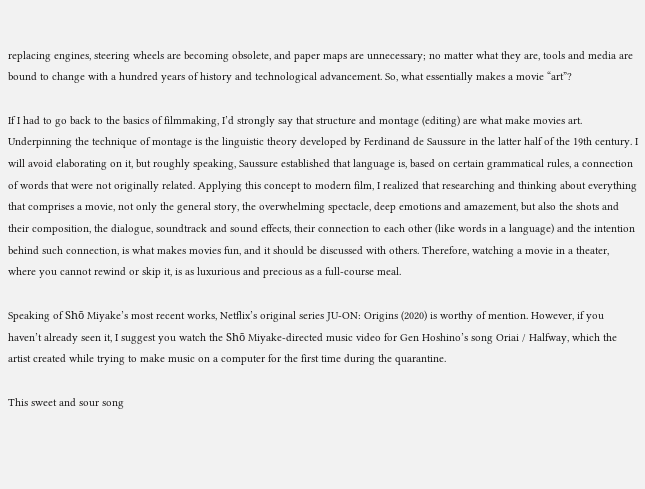replacing engines, steering wheels are becoming obsolete, and paper maps are unnecessary; no matter what they are, tools and media are bound to change with a hundred years of history and technological advancement. So, what essentially makes a movie “art”?

If I had to go back to the basics of filmmaking, I’d strongly say that structure and montage (editing) are what make movies art. Underpinning the technique of montage is the linguistic theory developed by Ferdinand de Saussure in the latter half of the 19th century. I will avoid elaborating on it, but roughly speaking, Saussure established that language is, based on certain grammatical rules, a connection of words that were not originally related. Applying this concept to modern film, I realized that researching and thinking about everything that comprises a movie, not only the general story, the overwhelming spectacle, deep emotions and amazement, but also the shots and their composition, the dialogue, soundtrack and sound effects, their connection to each other (like words in a language) and the intention behind such connection, is what makes movies fun, and it should be discussed with others. Therefore, watching a movie in a theater, where you cannot rewind or skip it, is as luxurious and precious as a full-course meal.

Speaking of Shō Miyake’s most recent works, Netflix’s original series JU-ON: Origins (2020) is worthy of mention. However, if you haven’t already seen it, I suggest you watch the Shō Miyake-directed music video for Gen Hoshino’s song Oriai / Halfway, which the artist created while trying to make music on a computer for the first time during the quarantine.

This sweet and sour song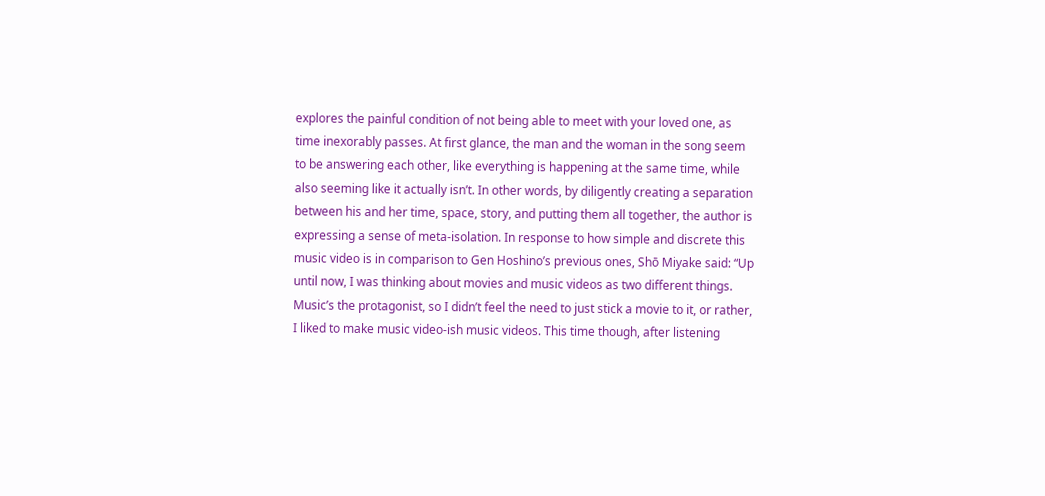explores the painful condition of not being able to meet with your loved one, as time inexorably passes. At first glance, the man and the woman in the song seem to be answering each other, like everything is happening at the same time, while also seeming like it actually isn’t. In other words, by diligently creating a separation between his and her time, space, story, and putting them all together, the author is expressing a sense of meta-isolation. In response to how simple and discrete this music video is in comparison to Gen Hoshino’s previous ones, Shō Miyake said: “Up until now, I was thinking about movies and music videos as two different things. Music’s the protagonist, so I didn’t feel the need to just stick a movie to it, or rather, I liked to make music video-ish music videos. This time though, after listening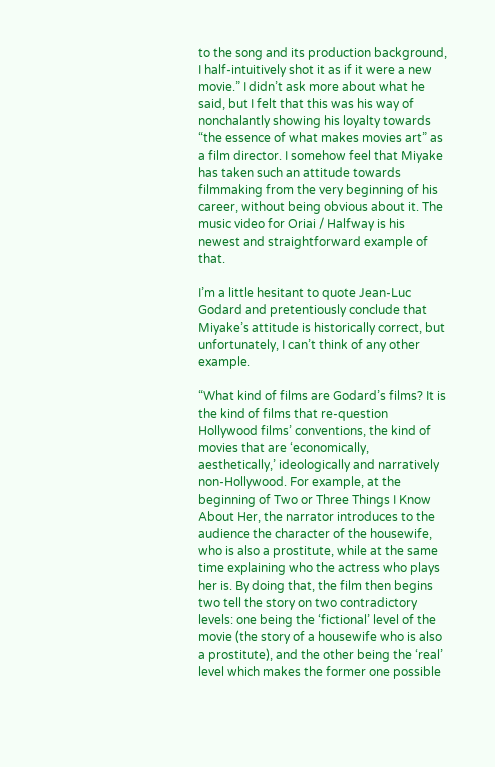to the song and its production background, I half-intuitively shot it as if it were a new movie.” I didn’t ask more about what he said, but I felt that this was his way of nonchalantly showing his loyalty towards “the essence of what makes movies art” as a film director. I somehow feel that Miyake has taken such an attitude towards filmmaking from the very beginning of his career, without being obvious about it. The music video for Oriai / Halfway is his newest and straightforward example of that.

I’m a little hesitant to quote Jean-Luc Godard and pretentiously conclude that Miyake’s attitude is historically correct, but unfortunately, I can’t think of any other example.

“What kind of films are Godard’s films? It is the kind of films that re-question Hollywood films’ conventions, the kind of movies that are ‘economically, aesthetically,’ ideologically and narratively non-Hollywood. For example, at the beginning of Two or Three Things I Know About Her, the narrator introduces to the audience the character of the housewife, who is also a prostitute, while at the same time explaining who the actress who plays her is. By doing that, the film then begins two tell the story on two contradictory levels: one being the ‘fictional’ level of the movie (the story of a housewife who is also a prostitute), and the other being the ‘real’ level which makes the former one possible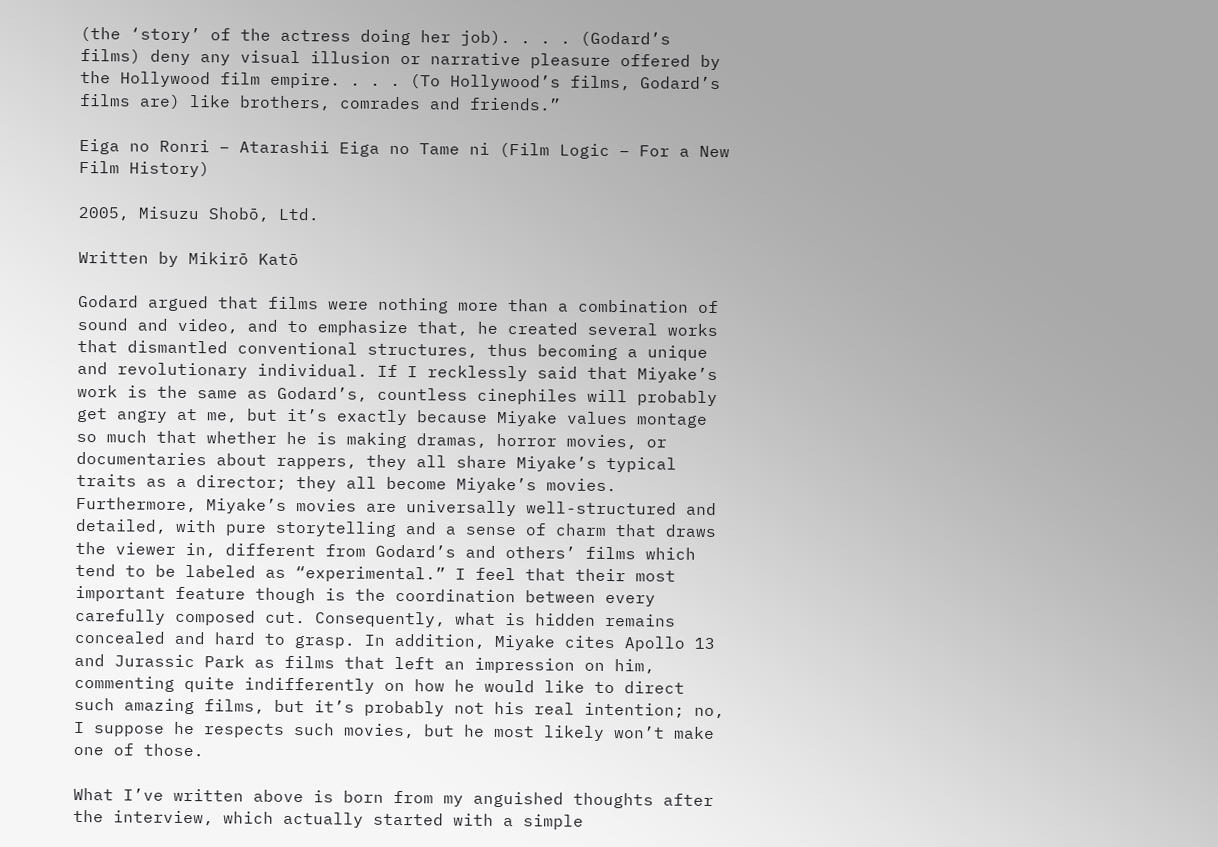(the ‘story’ of the actress doing her job). . . . (Godard’s films) deny any visual illusion or narrative pleasure offered by the Hollywood film empire. . . . (To Hollywood’s films, Godard’s films are) like brothers, comrades and friends.”

Eiga no Ronri – Atarashii Eiga no Tame ni (Film Logic – For a New Film History)

2005, Misuzu Shobō, Ltd.

Written by Mikirō Katō

Godard argued that films were nothing more than a combination of sound and video, and to emphasize that, he created several works that dismantled conventional structures, thus becoming a unique and revolutionary individual. If I recklessly said that Miyake’s work is the same as Godard’s, countless cinephiles will probably get angry at me, but it’s exactly because Miyake values montage so much that whether he is making dramas, horror movies, or documentaries about rappers, they all share Miyake’s typical traits as a director; they all become Miyake’s movies. Furthermore, Miyake’s movies are universally well-structured and detailed, with pure storytelling and a sense of charm that draws the viewer in, different from Godard’s and others’ films which tend to be labeled as “experimental.” I feel that their most important feature though is the coordination between every carefully composed cut. Consequently, what is hidden remains concealed and hard to grasp. In addition, Miyake cites Apollo 13 and Jurassic Park as films that left an impression on him, commenting quite indifferently on how he would like to direct such amazing films, but it’s probably not his real intention; no, I suppose he respects such movies, but he most likely won’t make one of those.

What I’ve written above is born from my anguished thoughts after the interview, which actually started with a simple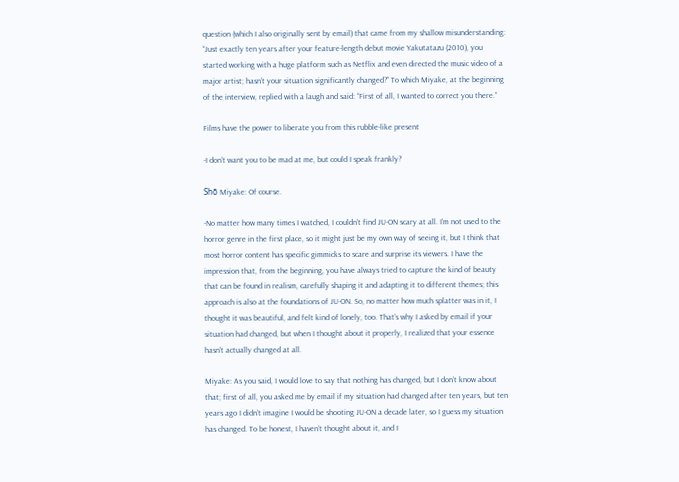question (which I also originally sent by email) that came from my shallow misunderstanding: “Just exactly ten years after your feature-length debut movie Yakutatazu (2010), you started working with a huge platform such as Netflix and even directed the music video of a major artist; hasn’t your situation significantly changed?” To which Miyake, at the beginning of the interview, replied with a laugh and said: “First of all, I wanted to correct you there.”

Films have the power to liberate you from this rubble-like present

-I don’t want you to be mad at me, but could I speak frankly?

Shō Miyake: Of course.

-No matter how many times I watched, I couldn’t find JU-ON scary at all. I’m not used to the horror genre in the first place, so it might just be my own way of seeing it, but I think that most horror content has specific gimmicks to scare and surprise its viewers. I have the impression that, from the beginning, you have always tried to capture the kind of beauty that can be found in realism, carefully shaping it and adapting it to different themes; this approach is also at the foundations of JU-ON. So, no matter how much splatter was in it, I thought it was beautiful, and felt kind of lonely, too. That’s why I asked by email if your situation had changed, but when I thought about it properly, I realized that your essence hasn’t actually changed at all.

Miyake: As you said, I would love to say that nothing has changed, but I don’t know about that; first of all, you asked me by email if my situation had changed after ten years, but ten years ago I didn’t imagine I would be shooting JU-ON a decade later, so I guess my situation has changed. To be honest, I haven’t thought about it, and I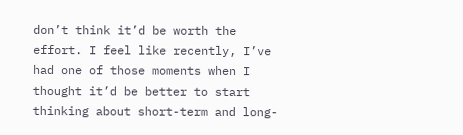don’t think it’d be worth the effort. I feel like recently, I’ve had one of those moments when I thought it’d be better to start thinking about short-term and long-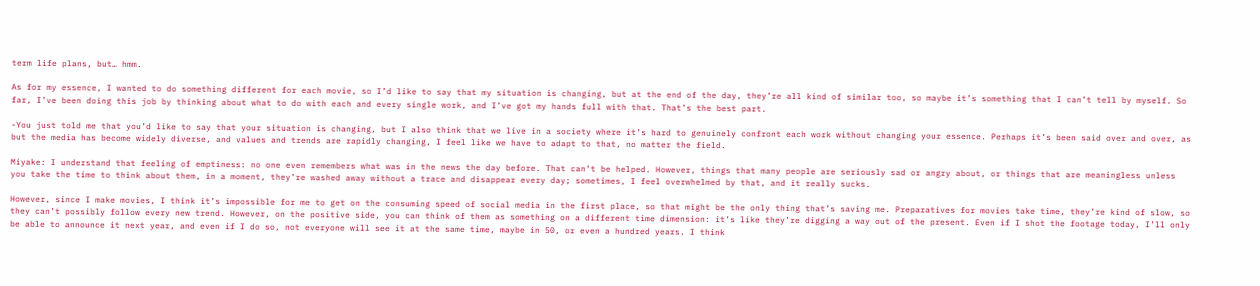term life plans, but… hmm.

As for my essence, I wanted to do something different for each movie, so I’d like to say that my situation is changing, but at the end of the day, they’re all kind of similar too, so maybe it’s something that I can’t tell by myself. So far, I’ve been doing this job by thinking about what to do with each and every single work, and I’ve got my hands full with that. That’s the best part.

-You just told me that you’d like to say that your situation is changing, but I also think that we live in a society where it’s hard to genuinely confront each work without changing your essence. Perhaps it’s been said over and over, as but the media has become widely diverse, and values and trends are rapidly changing, I feel like we have to adapt to that, no matter the field.

Miyake: I understand that feeling of emptiness: no one even remembers what was in the news the day before. That can’t be helped. However, things that many people are seriously sad or angry about, or things that are meaningless unless you take the time to think about them, in a moment, they’re washed away without a trace and disappear every day; sometimes, I feel overwhelmed by that, and it really sucks.

However, since I make movies, I think it’s impossible for me to get on the consuming speed of social media in the first place, so that might be the only thing that’s saving me. Preparatives for movies take time, they’re kind of slow, so they can’t possibly follow every new trend. However, on the positive side, you can think of them as something on a different time dimension: it’s like they’re digging a way out of the present. Even if I shot the footage today, I’ll only be able to announce it next year, and even if I do so, not everyone will see it at the same time, maybe in 50, or even a hundred years. I think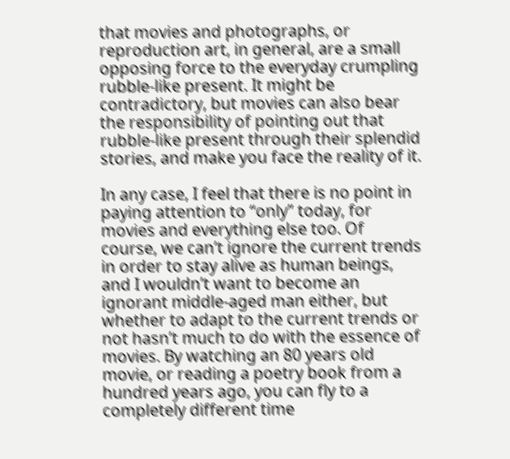that movies and photographs, or reproduction art, in general, are a small opposing force to the everyday crumpling rubble-like present. It might be contradictory, but movies can also bear the responsibility of pointing out that rubble-like present through their splendid stories, and make you face the reality of it.

In any case, I feel that there is no point in paying attention to “only” today, for movies and everything else too. Of course, we can’t ignore the current trends in order to stay alive as human beings, and I wouldn’t want to become an ignorant middle-aged man either, but whether to adapt to the current trends or not hasn’t much to do with the essence of movies. By watching an 80 years old movie, or reading a poetry book from a hundred years ago, you can fly to a completely different time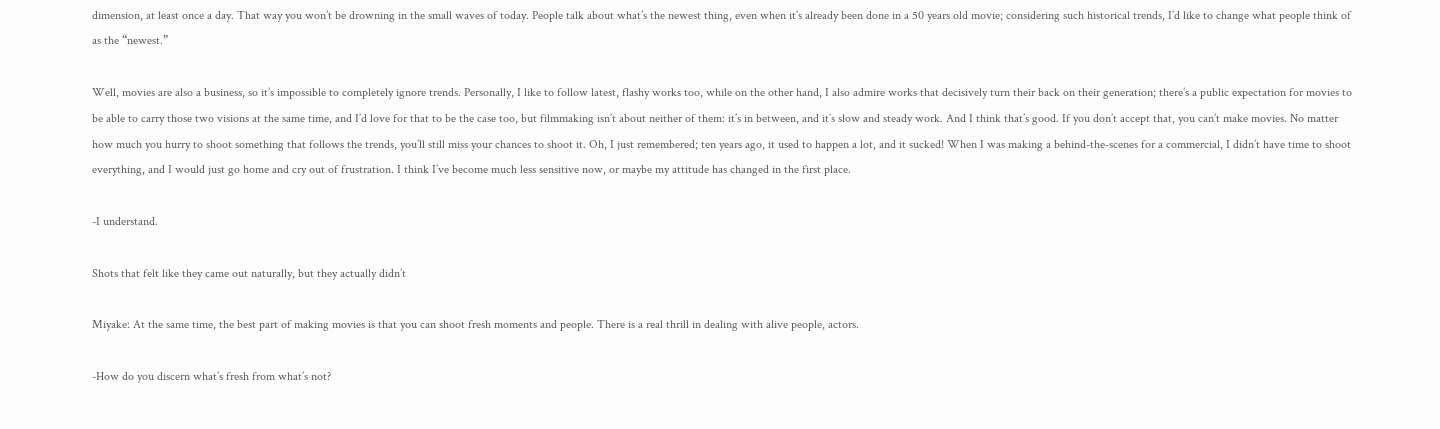dimension, at least once a day. That way you won’t be drowning in the small waves of today. People talk about what’s the newest thing, even when it’s already been done in a 50 years old movie; considering such historical trends, I’d like to change what people think of as the “newest.”

Well, movies are also a business, so it’s impossible to completely ignore trends. Personally, I like to follow latest, flashy works too, while on the other hand, I also admire works that decisively turn their back on their generation; there’s a public expectation for movies to be able to carry those two visions at the same time, and I’d love for that to be the case too, but filmmaking isn’t about neither of them: it’s in between, and it’s slow and steady work. And I think that’s good. If you don’t accept that, you can’t make movies. No matter how much you hurry to shoot something that follows the trends, you’ll still miss your chances to shoot it. Oh, I just remembered; ten years ago, it used to happen a lot, and it sucked! When I was making a behind-the-scenes for a commercial, I didn’t have time to shoot everything, and I would just go home and cry out of frustration. I think I’ve become much less sensitive now, or maybe my attitude has changed in the first place.

-I understand.

Shots that felt like they came out naturally, but they actually didn’t

Miyake: At the same time, the best part of making movies is that you can shoot fresh moments and people. There is a real thrill in dealing with alive people, actors.

-How do you discern what’s fresh from what’s not?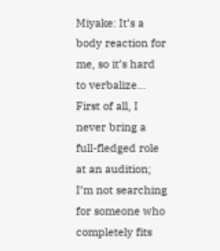Miyake: It’s a body reaction for me, so it’s hard to verbalize… First of all, I never bring a full-fledged role at an audition; I’m not searching for someone who completely fits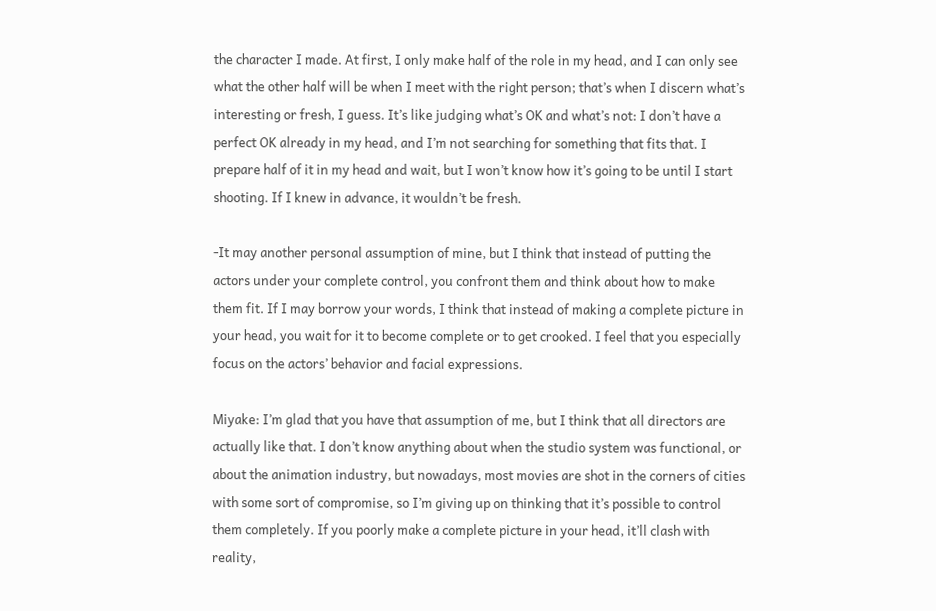the character I made. At first, I only make half of the role in my head, and I can only see what the other half will be when I meet with the right person; that’s when I discern what’s interesting or fresh, I guess. It’s like judging what’s OK and what’s not: I don’t have a perfect OK already in my head, and I’m not searching for something that fits that. I prepare half of it in my head and wait, but I won’t know how it’s going to be until I start shooting. If I knew in advance, it wouldn’t be fresh.

-It may another personal assumption of mine, but I think that instead of putting the actors under your complete control, you confront them and think about how to make them fit. If I may borrow your words, I think that instead of making a complete picture in your head, you wait for it to become complete or to get crooked. I feel that you especially focus on the actors’ behavior and facial expressions.

Miyake: I’m glad that you have that assumption of me, but I think that all directors are actually like that. I don’t know anything about when the studio system was functional, or about the animation industry, but nowadays, most movies are shot in the corners of cities with some sort of compromise, so I’m giving up on thinking that it’s possible to control them completely. If you poorly make a complete picture in your head, it’ll clash with reality,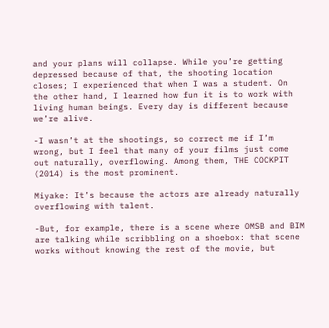and your plans will collapse. While you’re getting depressed because of that, the shooting location closes; I experienced that when I was a student. On the other hand, I learned how fun it is to work with living human beings. Every day is different because we’re alive.

-I wasn’t at the shootings, so correct me if I’m wrong, but I feel that many of your films just come out naturally, overflowing. Among them, THE COCKPIT (2014) is the most prominent.

Miyake: It’s because the actors are already naturally overflowing with talent.

-But, for example, there is a scene where OMSB and BIM are talking while scribbling on a shoebox: that scene works without knowing the rest of the movie, but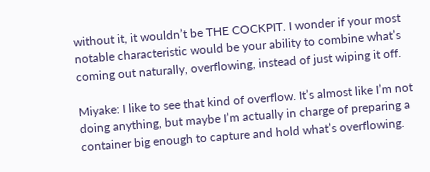without it, it wouldn’t be THE COCKPIT. I wonder if your most notable characteristic would be your ability to combine what’s coming out naturally, overflowing, instead of just wiping it off.

Miyake: I like to see that kind of overflow. It’s almost like I’m not doing anything, but maybe I’m actually in charge of preparing a container big enough to capture and hold what’s overflowing.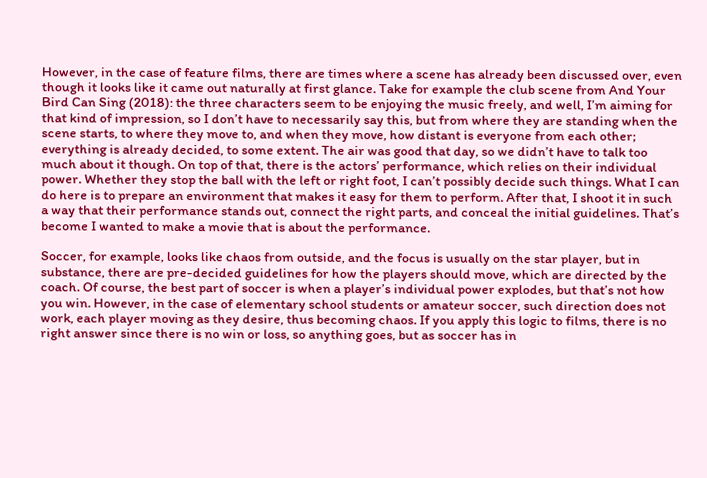However, in the case of feature films, there are times where a scene has already been discussed over, even though it looks like it came out naturally at first glance. Take for example the club scene from And Your Bird Can Sing (2018): the three characters seem to be enjoying the music freely, and well, I’m aiming for that kind of impression, so I don’t have to necessarily say this, but from where they are standing when the scene starts, to where they move to, and when they move, how distant is everyone from each other; everything is already decided, to some extent. The air was good that day, so we didn’t have to talk too much about it though. On top of that, there is the actors’ performance, which relies on their individual power. Whether they stop the ball with the left or right foot, I can’t possibly decide such things. What I can do here is to prepare an environment that makes it easy for them to perform. After that, I shoot it in such a way that their performance stands out, connect the right parts, and conceal the initial guidelines. That’s become I wanted to make a movie that is about the performance.

Soccer, for example, looks like chaos from outside, and the focus is usually on the star player, but in substance, there are pre-decided guidelines for how the players should move, which are directed by the coach. Of course, the best part of soccer is when a player’s individual power explodes, but that’s not how you win. However, in the case of elementary school students or amateur soccer, such direction does not work, each player moving as they desire, thus becoming chaos. If you apply this logic to films, there is no right answer since there is no win or loss, so anything goes, but as soccer has in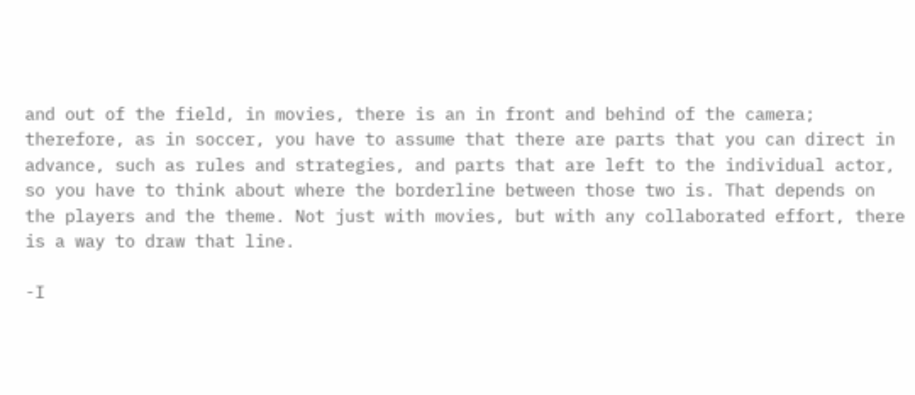and out of the field, in movies, there is an in front and behind of the camera; therefore, as in soccer, you have to assume that there are parts that you can direct in advance, such as rules and strategies, and parts that are left to the individual actor, so you have to think about where the borderline between those two is. That depends on the players and the theme. Not just with movies, but with any collaborated effort, there is a way to draw that line.

-I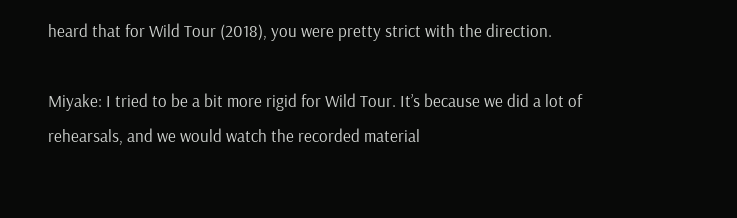heard that for Wild Tour (2018), you were pretty strict with the direction.

Miyake: I tried to be a bit more rigid for Wild Tour. It’s because we did a lot of rehearsals, and we would watch the recorded material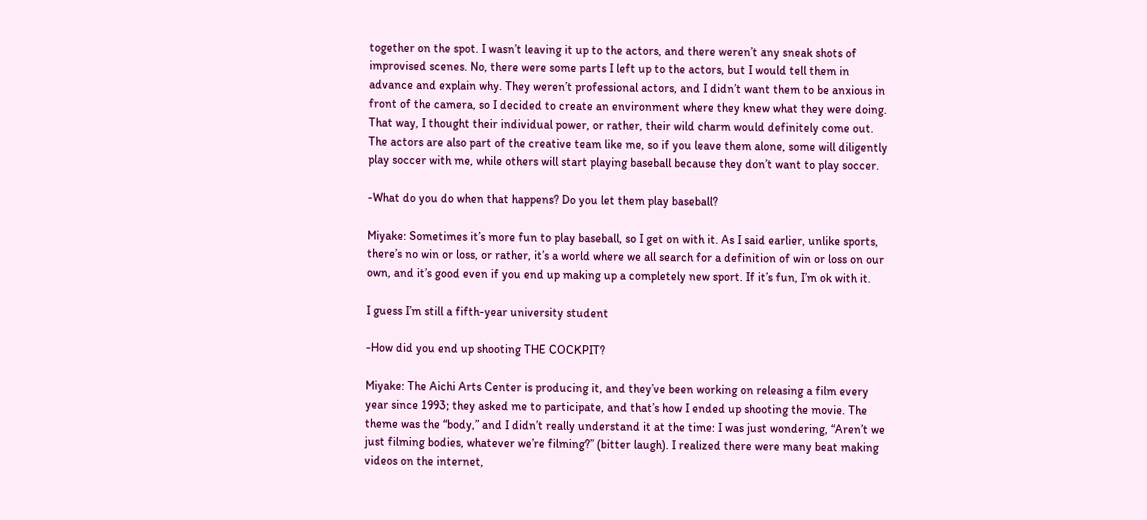together on the spot. I wasn’t leaving it up to the actors, and there weren’t any sneak shots of improvised scenes. No, there were some parts I left up to the actors, but I would tell them in advance and explain why. They weren’t professional actors, and I didn’t want them to be anxious in front of the camera, so I decided to create an environment where they knew what they were doing. That way, I thought their individual power, or rather, their wild charm would definitely come out. The actors are also part of the creative team like me, so if you leave them alone, some will diligently play soccer with me, while others will start playing baseball because they don’t want to play soccer.

-What do you do when that happens? Do you let them play baseball?

Miyake: Sometimes it’s more fun to play baseball, so I get on with it. As I said earlier, unlike sports, there’s no win or loss, or rather, it’s a world where we all search for a definition of win or loss on our own, and it’s good even if you end up making up a completely new sport. If it’s fun, I’m ok with it.

I guess I’m still a fifth-year university student

-How did you end up shooting THE COCKPIT?

Miyake: The Aichi Arts Center is producing it, and they’ve been working on releasing a film every year since 1993; they asked me to participate, and that’s how I ended up shooting the movie. The theme was the “body,” and I didn’t really understand it at the time: I was just wondering, “Aren’t we just filming bodies, whatever we’re filming?” (bitter laugh). I realized there were many beat making videos on the internet,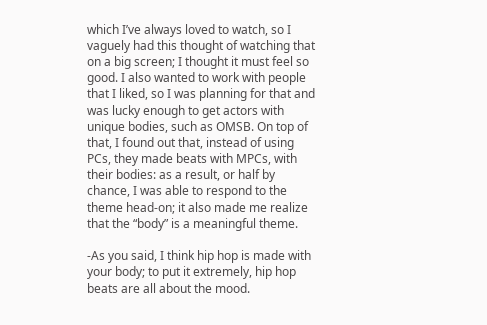which I’ve always loved to watch, so I vaguely had this thought of watching that on a big screen; I thought it must feel so good. I also wanted to work with people that I liked, so I was planning for that and was lucky enough to get actors with unique bodies, such as OMSB. On top of that, I found out that, instead of using PCs, they made beats with MPCs, with their bodies: as a result, or half by chance, I was able to respond to the theme head-on; it also made me realize that the “body” is a meaningful theme.

-As you said, I think hip hop is made with your body; to put it extremely, hip hop beats are all about the mood.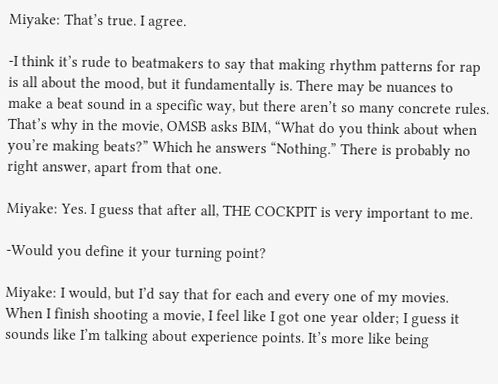Miyake: That’s true. I agree.

-I think it’s rude to beatmakers to say that making rhythm patterns for rap is all about the mood, but it fundamentally is. There may be nuances to make a beat sound in a specific way, but there aren’t so many concrete rules. That’s why in the movie, OMSB asks BIM, “What do you think about when you’re making beats?” Which he answers “Nothing.” There is probably no right answer, apart from that one.

Miyake: Yes. I guess that after all, THE COCKPIT is very important to me.

-Would you define it your turning point?

Miyake: I would, but I’d say that for each and every one of my movies. When I finish shooting a movie, I feel like I got one year older; I guess it sounds like I’m talking about experience points. It’s more like being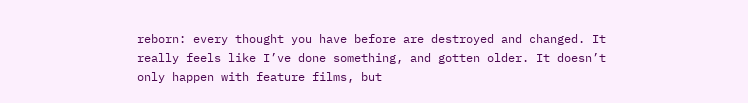reborn: every thought you have before are destroyed and changed. It really feels like I’ve done something, and gotten older. It doesn’t only happen with feature films, but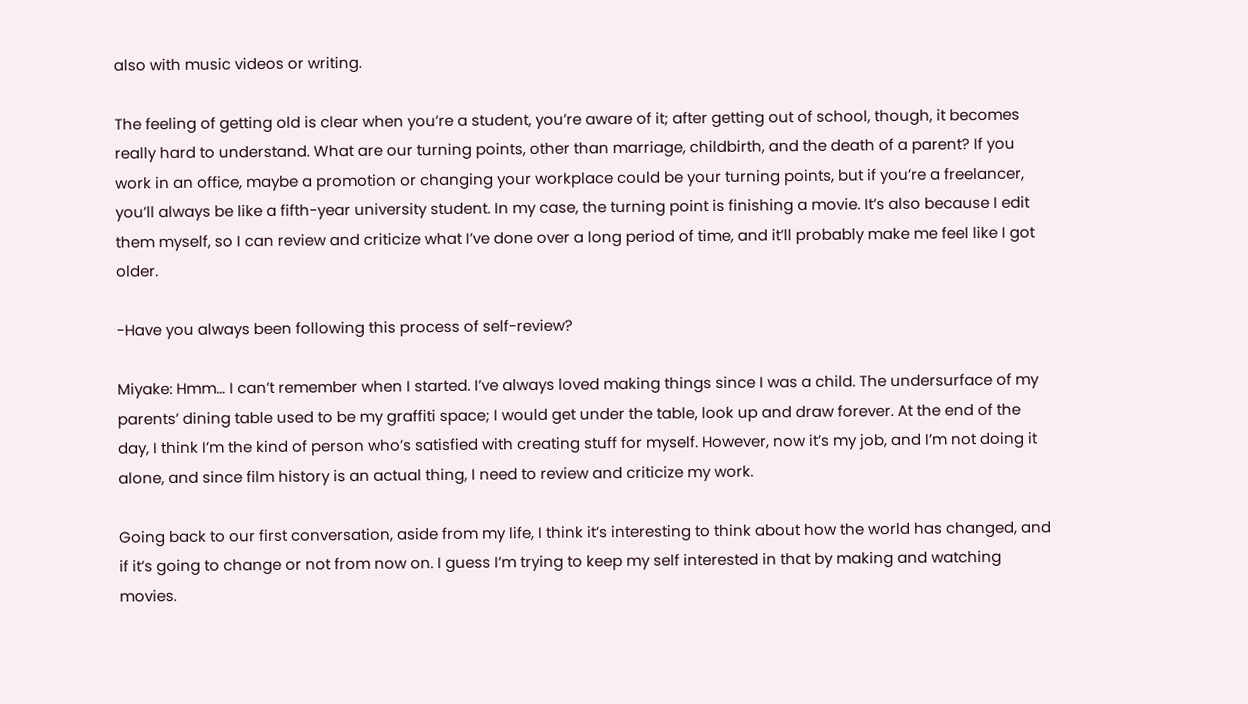also with music videos or writing.

The feeling of getting old is clear when you’re a student, you’re aware of it; after getting out of school, though, it becomes really hard to understand. What are our turning points, other than marriage, childbirth, and the death of a parent? If you work in an office, maybe a promotion or changing your workplace could be your turning points, but if you’re a freelancer, you’ll always be like a fifth-year university student. In my case, the turning point is finishing a movie. It’s also because I edit them myself, so I can review and criticize what I’ve done over a long period of time, and it’ll probably make me feel like I got older.

-Have you always been following this process of self-review?

Miyake: Hmm… I can’t remember when I started. I’ve always loved making things since I was a child. The undersurface of my parents’ dining table used to be my graffiti space; I would get under the table, look up and draw forever. At the end of the day, I think I’m the kind of person who’s satisfied with creating stuff for myself. However, now it’s my job, and I’m not doing it alone, and since film history is an actual thing, I need to review and criticize my work.

Going back to our first conversation, aside from my life, I think it’s interesting to think about how the world has changed, and if it’s going to change or not from now on. I guess I’m trying to keep my self interested in that by making and watching movies.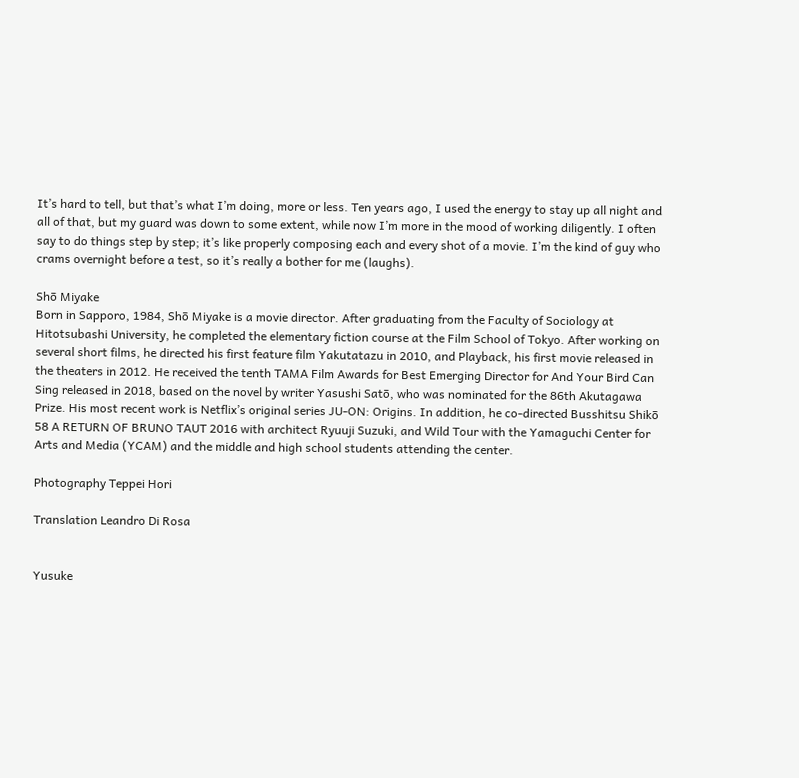It’s hard to tell, but that’s what I’m doing, more or less. Ten years ago, I used the energy to stay up all night and all of that, but my guard was down to some extent, while now I’m more in the mood of working diligently. I often say to do things step by step; it’s like properly composing each and every shot of a movie. I’m the kind of guy who crams overnight before a test, so it’s really a bother for me (laughs).

Shō Miyake
Born in Sapporo, 1984, Shō Miyake is a movie director. After graduating from the Faculty of Sociology at Hitotsubashi University, he completed the elementary fiction course at the Film School of Tokyo. After working on several short films, he directed his first feature film Yakutatazu in 2010, and Playback, his first movie released in the theaters in 2012. He received the tenth TAMA Film Awards for Best Emerging Director for And Your Bird Can Sing released in 2018, based on the novel by writer Yasushi Satō, who was nominated for the 86th Akutagawa Prize. His most recent work is Netflix’s original series JU-ON: Origins. In addition, he co-directed Busshitsu Shikō 58 A RETURN OF BRUNO TAUT 2016 with architect Ryuuji Suzuki, and Wild Tour with the Yamaguchi Center for Arts and Media (YCAM) and the middle and high school students attending the center.

Photography Teppei Hori

Translation Leandro Di Rosa


Yusuke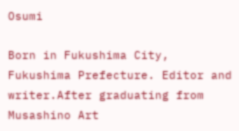Osumi

Born in Fukushima City, Fukushima Prefecture. Editor and writer.After graduating from Musashino Art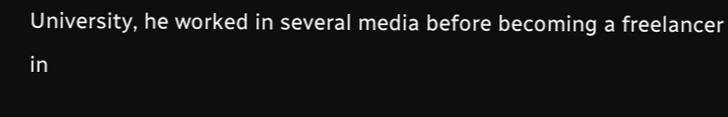University, he worked in several media before becoming a freelancer in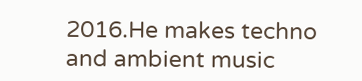2016.He makes techno and ambient music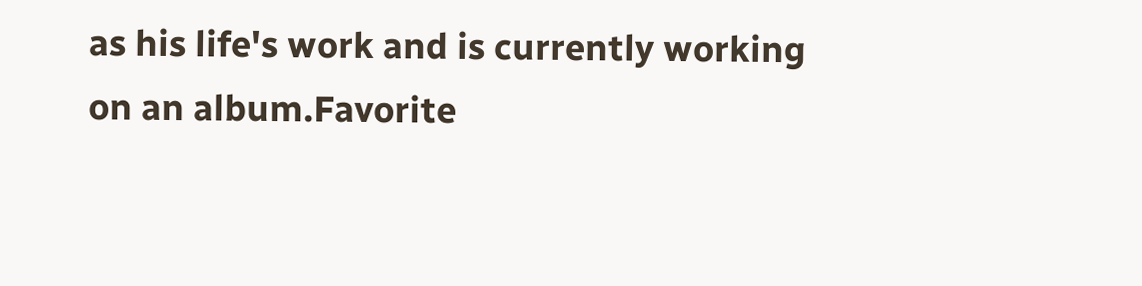as his life's work and is currently working on an album.Favorite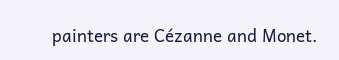painters are Cézanne and Monet.